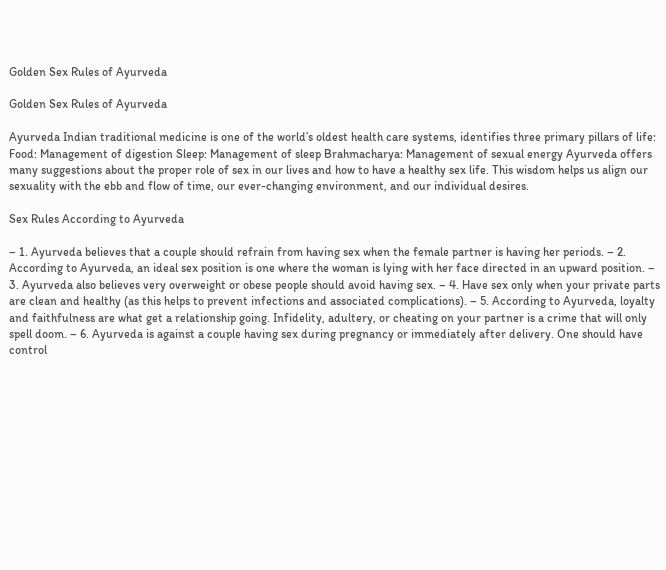Golden Sex Rules of Ayurveda

Golden Sex Rules of Ayurveda

Ayurveda Indian traditional medicine is one of the world’s oldest health care systems, identifies three primary pillars of life: Food: Management of digestion Sleep: Management of sleep Brahmacharya: Management of sexual energy Ayurveda offers many suggestions about the proper role of sex in our lives and how to have a healthy sex life. This wisdom helps us align our sexuality with the ebb and flow of time, our ever-changing environment, and our individual desires.

Sex Rules According to Ayurveda

– 1. Ayurveda believes that a couple should refrain from having sex when the female partner is having her periods. – 2. According to Ayurveda, an ideal sex position is one where the woman is lying with her face directed in an upward position. – 3. Ayurveda also believes very overweight or obese people should avoid having sex. – 4. Have sex only when your private parts are clean and healthy (as this helps to prevent infections and associated complications). – 5. According to Ayurveda, loyalty and faithfulness are what get a relationship going. Infidelity, adultery, or cheating on your partner is a crime that will only spell doom. – 6. Ayurveda is against a couple having sex during pregnancy or immediately after delivery. One should have control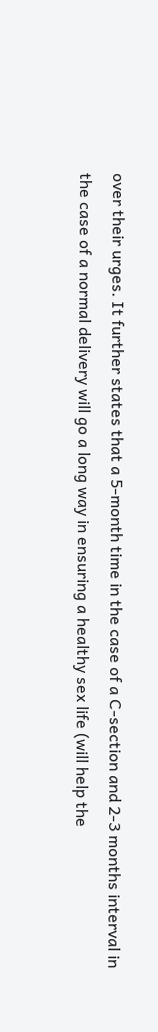over their urges. It further states that a 5-month time in the case of a C-section and 2-3 months interval in the case of a normal delivery will go a long way in ensuring a healthy sex life (will help the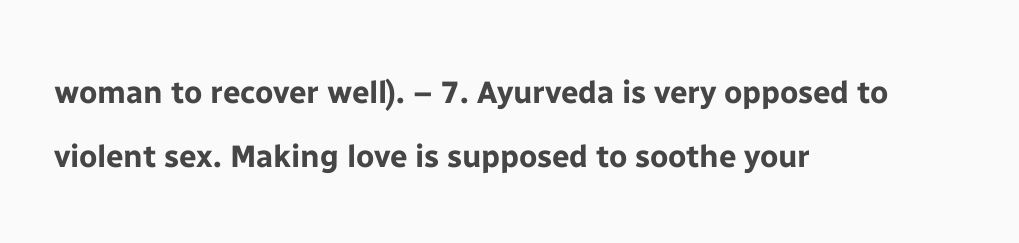woman to recover well). – 7. Ayurveda is very opposed to violent sex. Making love is supposed to soothe your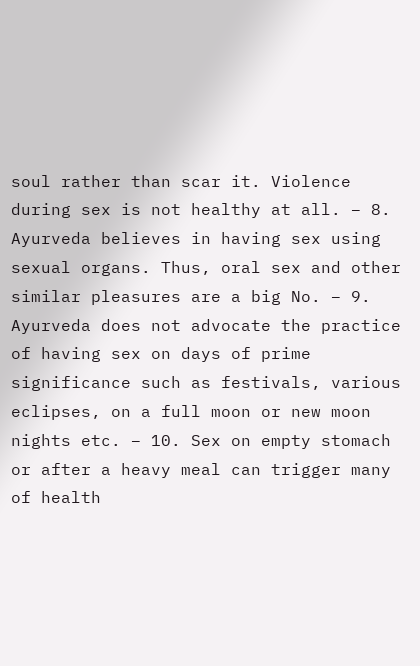soul rather than scar it. Violence during sex is not healthy at all. – 8. Ayurveda believes in having sex using sexual organs. Thus, oral sex and other similar pleasures are a big No. – 9. Ayurveda does not advocate the practice of having sex on days of prime significance such as festivals, various eclipses, on a full moon or new moon nights etc. – 10. Sex on empty stomach or after a heavy meal can trigger many of health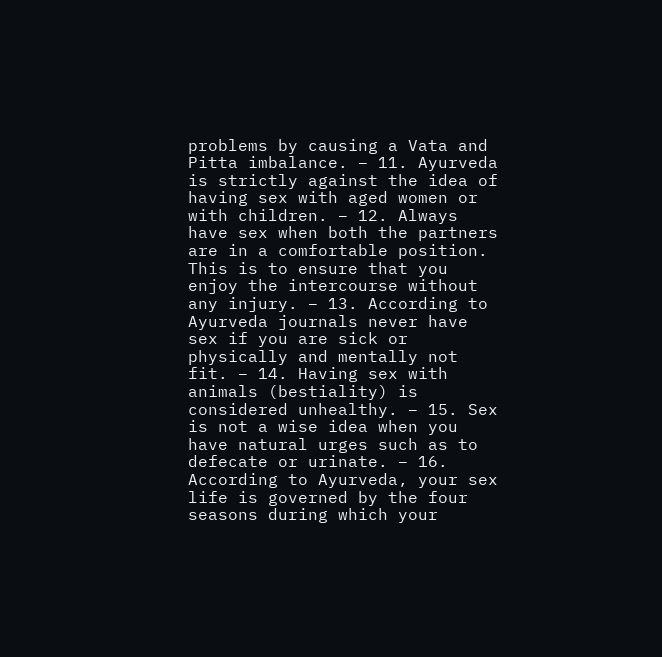problems by causing a Vata and Pitta imbalance. – 11. Ayurveda is strictly against the idea of having sex with aged women or with children. – 12. Always have sex when both the partners are in a comfortable position. This is to ensure that you enjoy the intercourse without any injury. – 13. According to Ayurveda journals never have sex if you are sick or physically and mentally not fit. – 14. Having sex with animals (bestiality) is considered unhealthy. – 15. Sex is not a wise idea when you have natural urges such as to defecate or urinate. – 16. According to Ayurveda, your sex life is governed by the four seasons during which your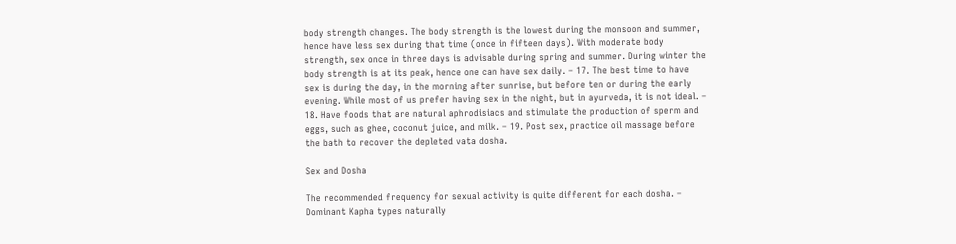body strength changes. The body strength is the lowest during the monsoon and summer, hence have less sex during that time (once in fifteen days). With moderate body strength, sex once in three days is advisable during spring and summer. During winter the body strength is at its peak, hence one can have sex daily. – 17. The best time to have sex is during the day, in the morning after sunrise, but before ten or during the early evening. While most of us prefer having sex in the night, but in ayurveda, it is not ideal. – 18. Have foods that are natural aphrodisiacs and stimulate the production of sperm and eggs, such as ghee, coconut juice, and milk. – 19. Post sex, practice oil massage before the bath to recover the depleted vata dosha.

Sex and Dosha

The recommended frequency for sexual activity is quite different for each dosha. – Dominant Kapha types naturally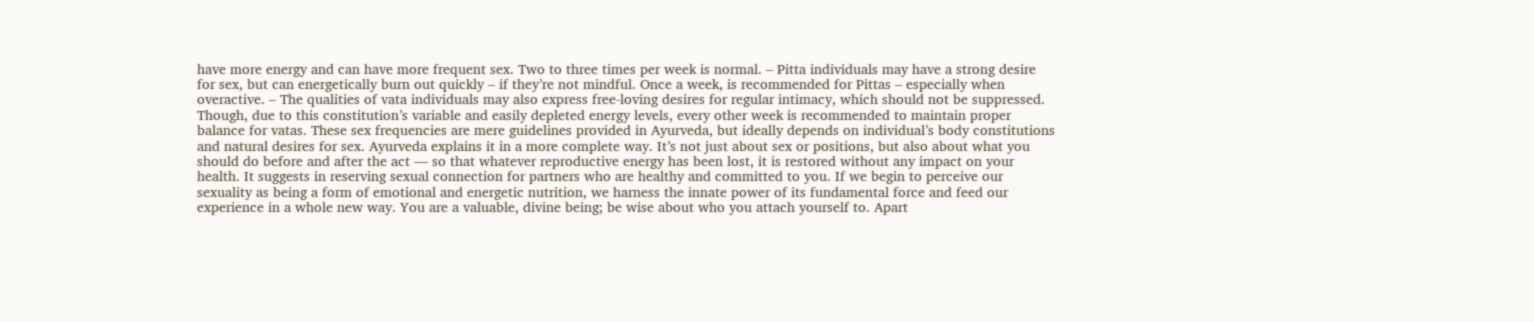have more energy and can have more frequent sex. Two to three times per week is normal. – Pitta individuals may have a strong desire for sex, but can energetically burn out quickly – if they’re not mindful. Once a week, is recommended for Pittas – especially when overactive. – The qualities of vata individuals may also express free-loving desires for regular intimacy, which should not be suppressed. Though, due to this constitution’s variable and easily depleted energy levels, every other week is recommended to maintain proper balance for vatas. These sex frequencies are mere guidelines provided in Ayurveda, but ideally depends on individual’s body constitutions and natural desires for sex. Ayurveda explains it in a more complete way. It’s not just about sex or positions, but also about what you should do before and after the act — so that whatever reproductive energy has been lost, it is restored without any impact on your health. It suggests in reserving sexual connection for partners who are healthy and committed to you. If we begin to perceive our sexuality as being a form of emotional and energetic nutrition, we harness the innate power of its fundamental force and feed our experience in a whole new way. You are a valuable, divine being; be wise about who you attach yourself to. Apart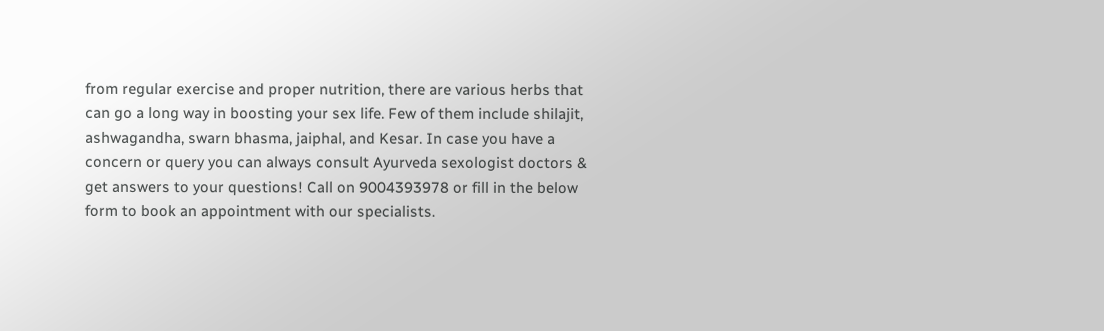from regular exercise and proper nutrition, there are various herbs that can go a long way in boosting your sex life. Few of them include shilajit, ashwagandha, swarn bhasma, jaiphal, and Kesar. In case you have a concern or query you can always consult Ayurveda sexologist doctors & get answers to your questions! Call on 9004393978 or fill in the below form to book an appointment with our specialists.